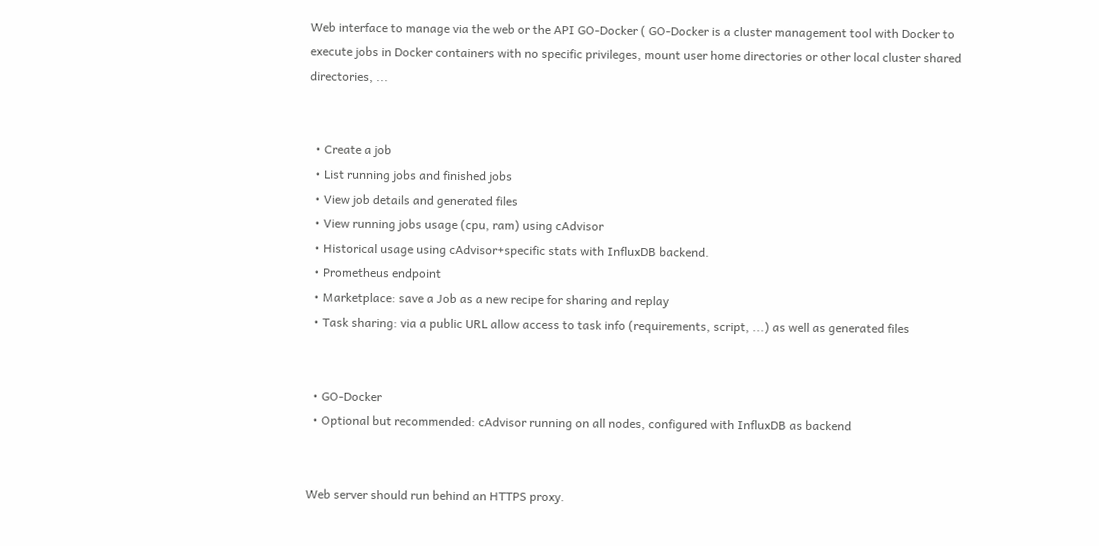Web interface to manage via the web or the API GO-Docker ( GO-Docker is a cluster management tool with Docker to execute jobs in Docker containers with no specific privileges, mount user home directories or other local cluster shared directories, ...


  • Create a job
  • List running jobs and finished jobs
  • View job details and generated files
  • View running jobs usage (cpu, ram) using cAdvisor
  • Historical usage using cAdvisor+specific stats with InfluxDB backend.
  • Prometheus endpoint
  • Marketplace: save a Job as a new recipe for sharing and replay
  • Task sharing: via a public URL allow access to task info (requirements, script, ...) as well as generated files


  • GO-Docker
  • Optional but recommended: cAdvisor running on all nodes, configured with InfluxDB as backend


Web server should run behind an HTTPS proxy.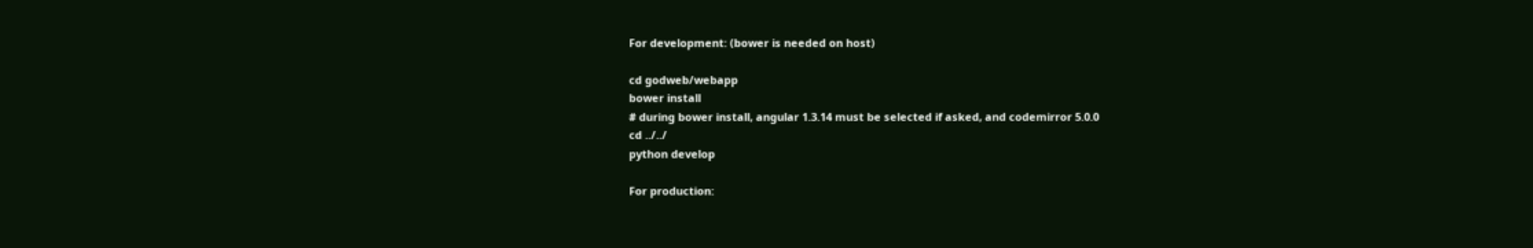For development: (bower is needed on host)

cd godweb/webapp
bower install
# during bower install, angular 1.3.14 must be selected if asked, and codemirror 5.0.0
cd ../../
python develop

For production: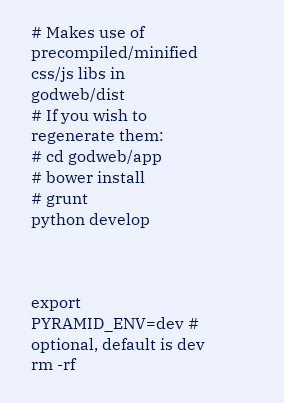# Makes use of precompiled/minified css/js libs in godweb/dist
# If you wish to regenerate them:
# cd godweb/app
# bower install
# grunt
python develop



export PYRAMID_ENV=dev # optional, default is dev
rm -rf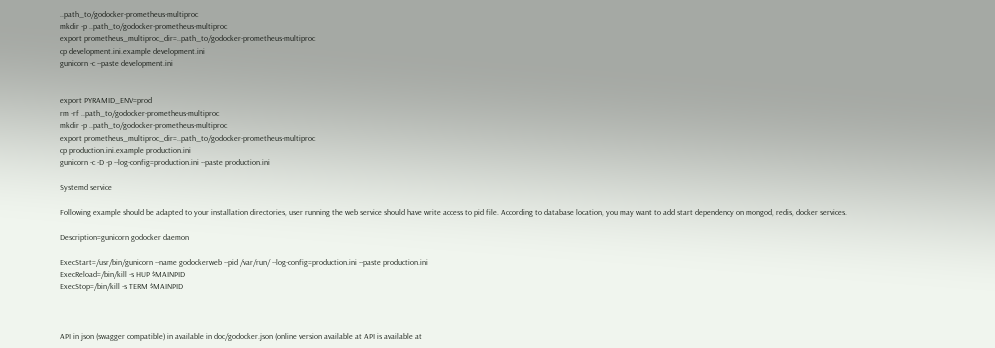..path_to/godocker-prometheus-multiproc
mkdir -p ..path_to/godocker-prometheus-multiproc
export prometheus_multiproc_dir=..path_to/godocker-prometheus-multiproc
cp development.ini.example development.ini
gunicorn -c --paste development.ini


export PYRAMID_ENV=prod
rm -rf ..path_to/godocker-prometheus-multiproc
mkdir -p ..path_to/godocker-prometheus-multiproc
export prometheus_multiproc_dir=..path_to/godocker-prometheus-multiproc
cp production.ini.example production.ini
gunicorn -c -D -p --log-config=production.ini --paste production.ini

Systemd service

Following example should be adapted to your installation directories, user running the web service should have write access to pid file. According to database location, you may want to add start dependency on mongod, redis, docker services.

Description=gunicorn godocker daemon

ExecStart=/usr/bin/gunicorn --name godockerweb --pid /var/run/ --log-config=production.ini --paste production.ini
ExecReload=/bin/kill -s HUP $MAINPID
ExecStop=/bin/kill -s TERM $MAINPID



API in json (swagger compatible) in available in doc/godocker.json (online version available at API is available at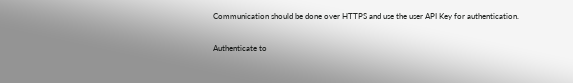Communication should be done over HTTPS and use the user API Key for authentication.

Authenticate to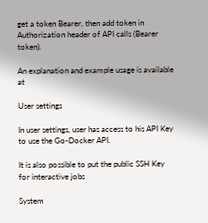get a token Bearer, then add token in Authorization header of API calls (Bearer token).

An explanation and example usage is available at

User settings

In user settings, user has access to his API Key to use the Go-Docker API.

It is also possible to put the public SSH Key for interactive jobs

System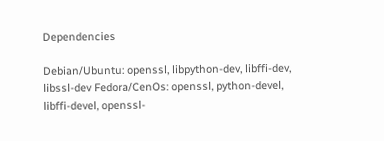Dependencies

Debian/Ubuntu: openssl, libpython-dev, libffi-dev, libssl-dev Fedora/CenOs: openssl, python-devel, libffi-devel, openssl-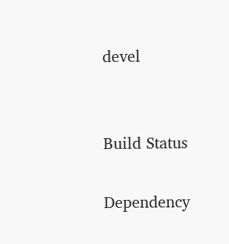devel


Build Status

Dependency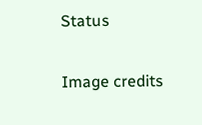Status

Image credits